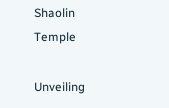Shaolin Temple

Unveiling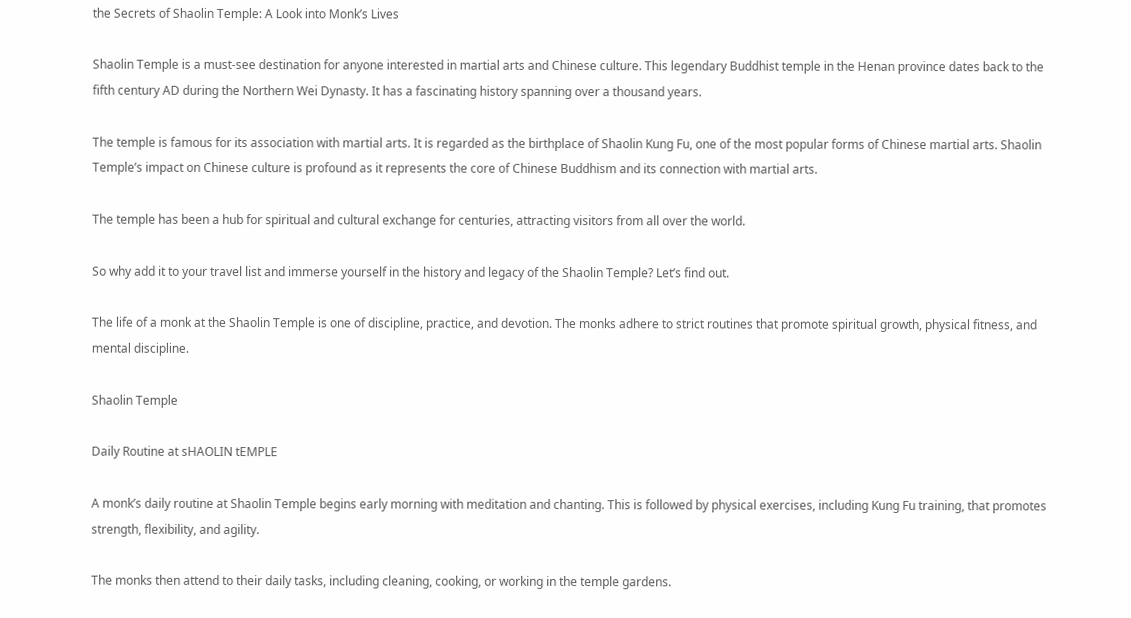the Secrets of Shaolin Temple: A Look into Monk’s Lives

Shaolin Temple is a must-see destination for anyone interested in martial arts and Chinese culture. This legendary Buddhist temple in the Henan province dates back to the fifth century AD during the Northern Wei Dynasty. It has a fascinating history spanning over a thousand years.

The temple is famous for its association with martial arts. It is regarded as the birthplace of Shaolin Kung Fu, one of the most popular forms of Chinese martial arts. Shaolin Temple’s impact on Chinese culture is profound as it represents the core of Chinese Buddhism and its connection with martial arts.

The temple has been a hub for spiritual and cultural exchange for centuries, attracting visitors from all over the world.

So why add it to your travel list and immerse yourself in the history and legacy of the Shaolin Temple? Let’s find out.

The life of a monk at the Shaolin Temple is one of discipline, practice, and devotion. The monks adhere to strict routines that promote spiritual growth, physical fitness, and mental discipline.

Shaolin Temple

Daily Routine at sHAOLIN tEMPLE

A monk’s daily routine at Shaolin Temple begins early morning with meditation and chanting. This is followed by physical exercises, including Kung Fu training, that promotes strength, flexibility, and agility.

The monks then attend to their daily tasks, including cleaning, cooking, or working in the temple gardens.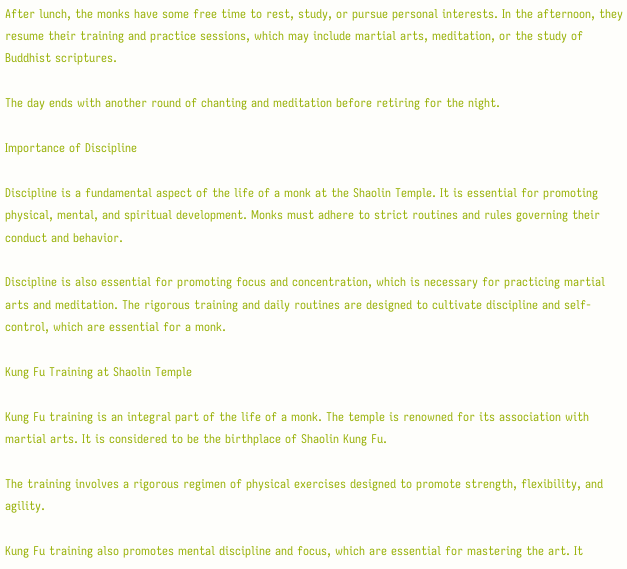After lunch, the monks have some free time to rest, study, or pursue personal interests. In the afternoon, they resume their training and practice sessions, which may include martial arts, meditation, or the study of Buddhist scriptures.

The day ends with another round of chanting and meditation before retiring for the night.

Importance of Discipline

Discipline is a fundamental aspect of the life of a monk at the Shaolin Temple. It is essential for promoting physical, mental, and spiritual development. Monks must adhere to strict routines and rules governing their conduct and behavior.

Discipline is also essential for promoting focus and concentration, which is necessary for practicing martial arts and meditation. The rigorous training and daily routines are designed to cultivate discipline and self-control, which are essential for a monk.

Kung Fu Training at Shaolin Temple

Kung Fu training is an integral part of the life of a monk. The temple is renowned for its association with martial arts. It is considered to be the birthplace of Shaolin Kung Fu.

The training involves a rigorous regimen of physical exercises designed to promote strength, flexibility, and agility.

Kung Fu training also promotes mental discipline and focus, which are essential for mastering the art. It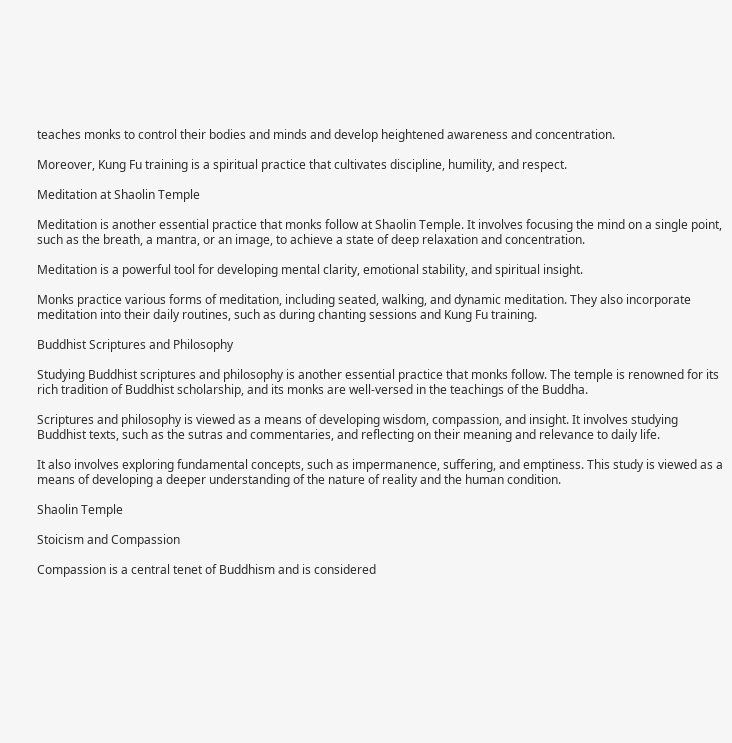teaches monks to control their bodies and minds and develop heightened awareness and concentration.

Moreover, Kung Fu training is a spiritual practice that cultivates discipline, humility, and respect.

Meditation at Shaolin Temple

Meditation is another essential practice that monks follow at Shaolin Temple. It involves focusing the mind on a single point, such as the breath, a mantra, or an image, to achieve a state of deep relaxation and concentration.

Meditation is a powerful tool for developing mental clarity, emotional stability, and spiritual insight.

Monks practice various forms of meditation, including seated, walking, and dynamic meditation. They also incorporate meditation into their daily routines, such as during chanting sessions and Kung Fu training.

Buddhist Scriptures and Philosophy

Studying Buddhist scriptures and philosophy is another essential practice that monks follow. The temple is renowned for its rich tradition of Buddhist scholarship, and its monks are well-versed in the teachings of the Buddha.

Scriptures and philosophy is viewed as a means of developing wisdom, compassion, and insight. It involves studying Buddhist texts, such as the sutras and commentaries, and reflecting on their meaning and relevance to daily life.

It also involves exploring fundamental concepts, such as impermanence, suffering, and emptiness. This study is viewed as a means of developing a deeper understanding of the nature of reality and the human condition.

Shaolin Temple

Stoicism and Compassion

Compassion is a central tenet of Buddhism and is considered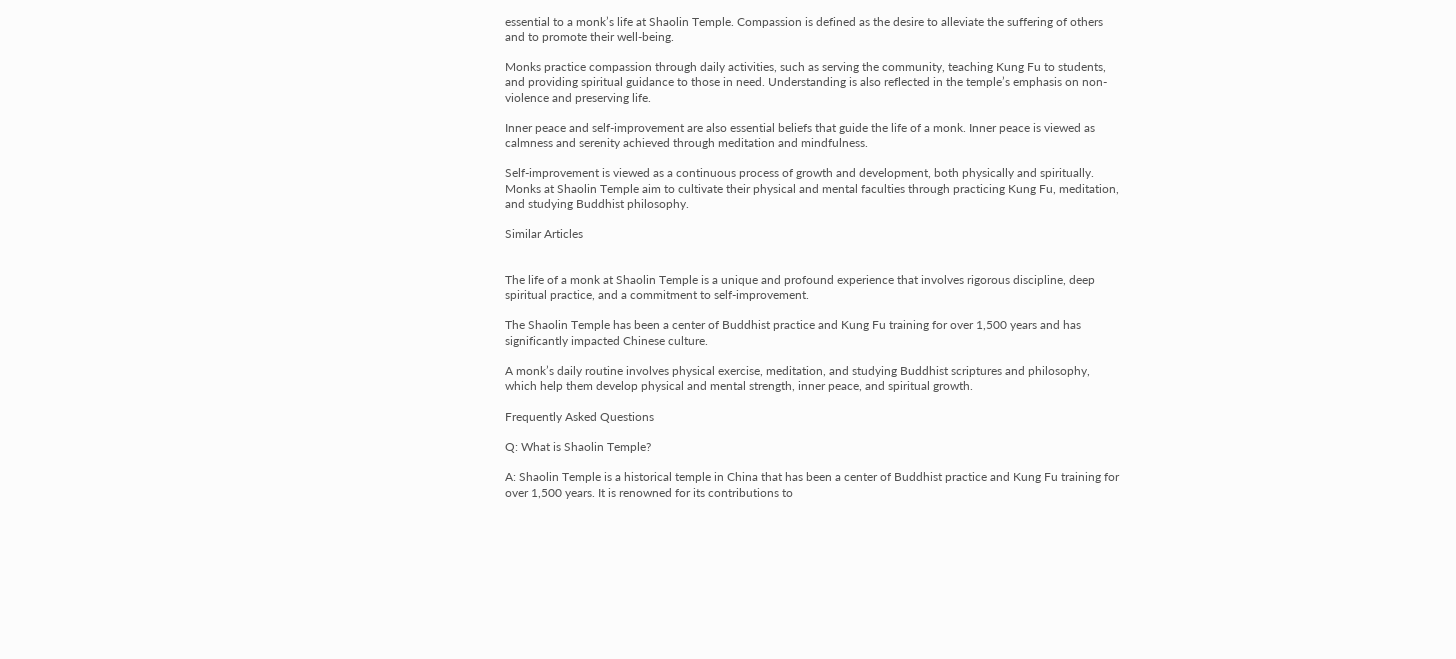essential to a monk’s life at Shaolin Temple. Compassion is defined as the desire to alleviate the suffering of others and to promote their well-being.

Monks practice compassion through daily activities, such as serving the community, teaching Kung Fu to students, and providing spiritual guidance to those in need. Understanding is also reflected in the temple’s emphasis on non-violence and preserving life.

Inner peace and self-improvement are also essential beliefs that guide the life of a monk. Inner peace is viewed as calmness and serenity achieved through meditation and mindfulness.

Self-improvement is viewed as a continuous process of growth and development, both physically and spiritually. Monks at Shaolin Temple aim to cultivate their physical and mental faculties through practicing Kung Fu, meditation, and studying Buddhist philosophy.

Similar Articles


The life of a monk at Shaolin Temple is a unique and profound experience that involves rigorous discipline, deep spiritual practice, and a commitment to self-improvement.

The Shaolin Temple has been a center of Buddhist practice and Kung Fu training for over 1,500 years and has significantly impacted Chinese culture.

A monk’s daily routine involves physical exercise, meditation, and studying Buddhist scriptures and philosophy, which help them develop physical and mental strength, inner peace, and spiritual growth.

Frequently Asked Questions

Q: What is Shaolin Temple?

A: Shaolin Temple is a historical temple in China that has been a center of Buddhist practice and Kung Fu training for over 1,500 years. It is renowned for its contributions to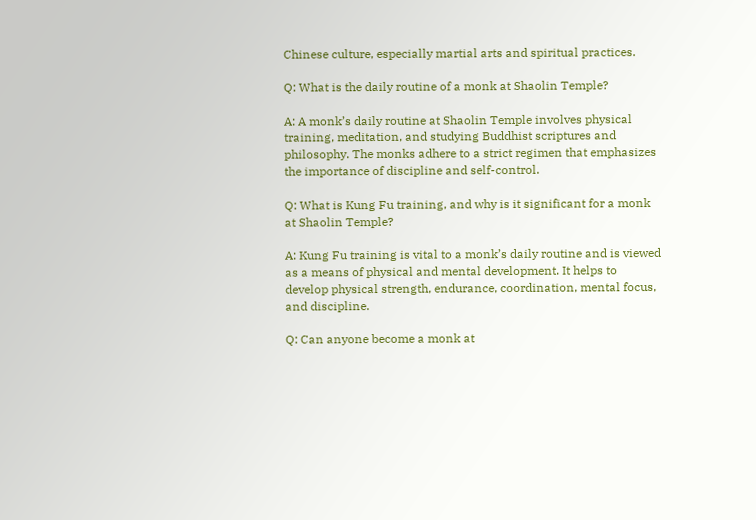Chinese culture, especially martial arts and spiritual practices.

Q: What is the daily routine of a monk at Shaolin Temple?

A: A monk’s daily routine at Shaolin Temple involves physical training, meditation, and studying Buddhist scriptures and philosophy. The monks adhere to a strict regimen that emphasizes the importance of discipline and self-control.

Q: What is Kung Fu training, and why is it significant for a monk at Shaolin Temple?

A: Kung Fu training is vital to a monk’s daily routine and is viewed as a means of physical and mental development. It helps to develop physical strength, endurance, coordination, mental focus, and discipline.

Q: Can anyone become a monk at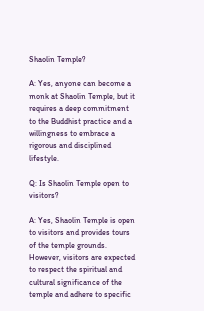Shaolin Temple?

A: Yes, anyone can become a monk at Shaolin Temple, but it requires a deep commitment to the Buddhist practice and a willingness to embrace a rigorous and disciplined lifestyle.

Q: Is Shaolin Temple open to visitors?

A: Yes, Shaolin Temple is open to visitors and provides tours of the temple grounds. However, visitors are expected to respect the spiritual and cultural significance of the temple and adhere to specific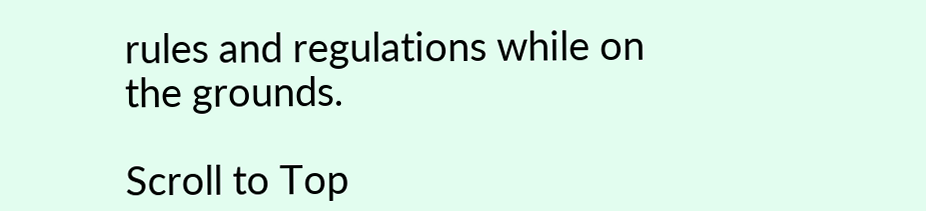rules and regulations while on the grounds.

Scroll to Top